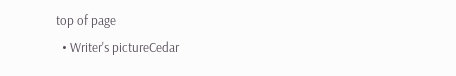top of page
  • Writer's pictureCedar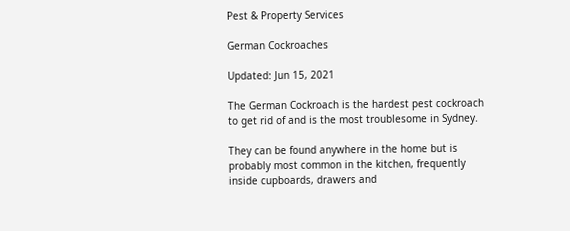Pest & Property Services

German Cockroaches

Updated: Jun 15, 2021

The German Cockroach is the hardest pest cockroach to get rid of and is the most troublesome in Sydney.

They can be found anywhere in the home but is probably most common in the kitchen, frequently inside cupboards, drawers and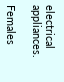electrical appliances.

Females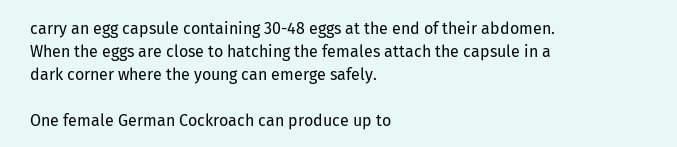carry an egg capsule containing 30-48 eggs at the end of their abdomen. When the eggs are close to hatching the females attach the capsule in a dark corner where the young can emerge safely.

One female German Cockroach can produce up to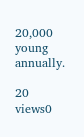20,000 young annually.

20 views0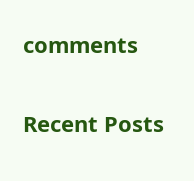comments

Recent Posts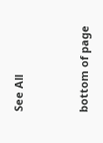See All


bottom of page